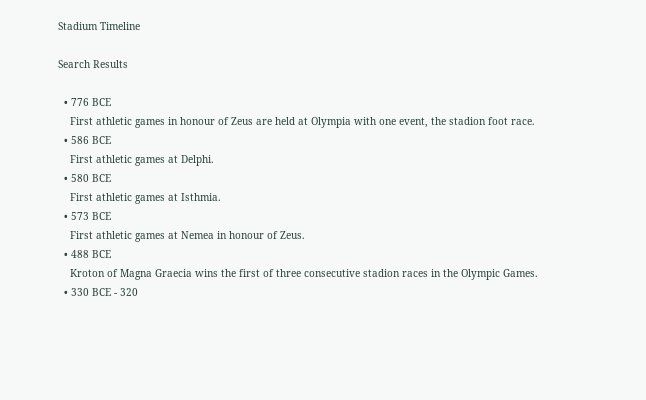Stadium Timeline

Search Results

  • 776 BCE
    First athletic games in honour of Zeus are held at Olympia with one event, the stadion foot race.
  • 586 BCE
    First athletic games at Delphi.
  • 580 BCE
    First athletic games at Isthmia.
  • 573 BCE
    First athletic games at Nemea in honour of Zeus.
  • 488 BCE
    Kroton of Magna Graecia wins the first of three consecutive stadion races in the Olympic Games.
  • 330 BCE - 320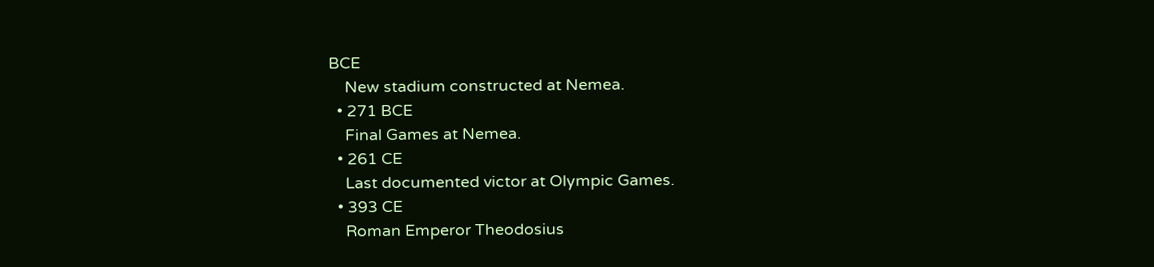BCE
    New stadium constructed at Nemea.
  • 271 BCE
    Final Games at Nemea.
  • 261 CE
    Last documented victor at Olympic Games.
  • 393 CE
    Roman Emperor Theodosius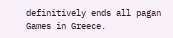definitively ends all pagan Games in Greece.